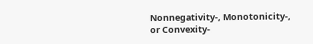Nonnegativity-, Monotonicity-, or Convexity-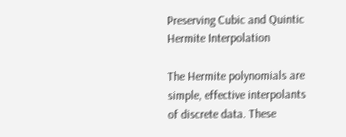Preserving Cubic and Quintic Hermite Interpolation

The Hermite polynomials are simple, effective interpolants of discrete data. These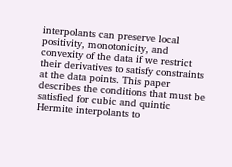interpolants can preserve local positivity, monotonicity, and convexity of the data if we restrict their derivatives to satisfy constraints at the data points. This paper describes the conditions that must be satisfied for cubic and quintic Hermite interpolants to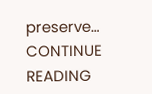preserve… CONTINUE READING